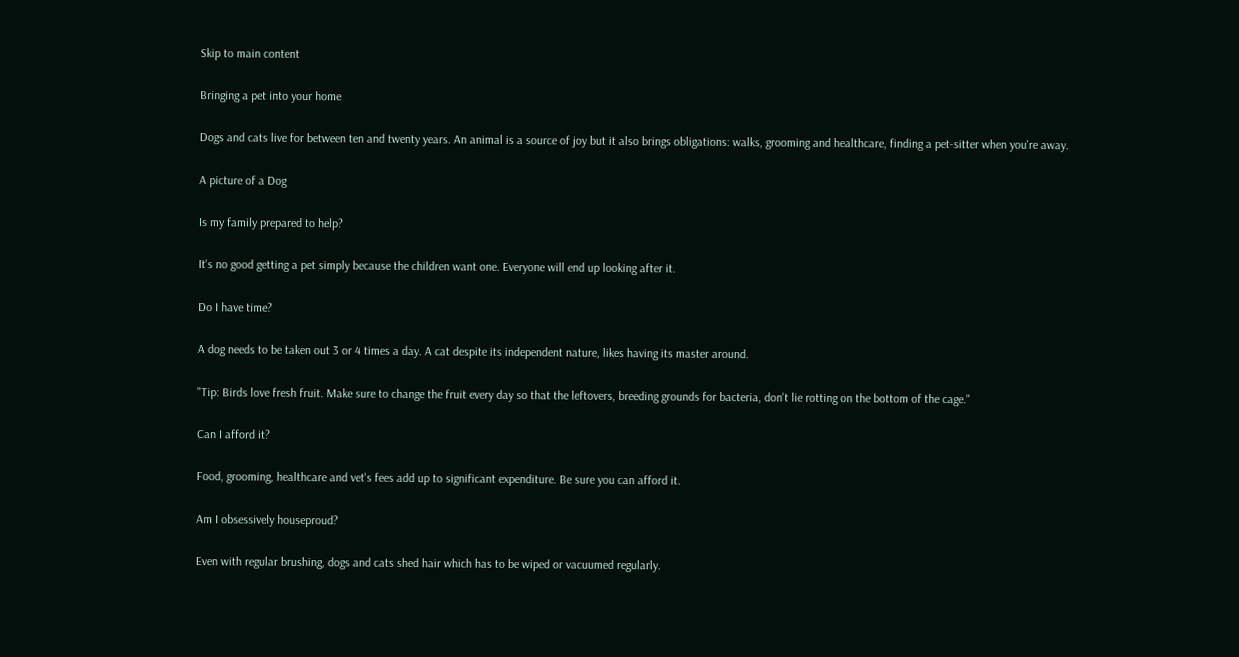Skip to main content

Bringing a pet into your home

Dogs and cats live for between ten and twenty years. An animal is a source of joy but it also brings obligations: walks, grooming and healthcare, finding a pet-sitter when you're away.

A picture of a Dog

Is my family prepared to help?

It's no good getting a pet simply because the children want one. Everyone will end up looking after it.

Do I have time?

A dog needs to be taken out 3 or 4 times a day. A cat despite its independent nature, likes having its master around.

"Tip: Birds love fresh fruit. Make sure to change the fruit every day so that the leftovers, breeding grounds for bacteria, don't lie rotting on the bottom of the cage."

Can I afford it?

Food, grooming, healthcare and vet's fees add up to significant expenditure. Be sure you can afford it.

Am I obsessively houseproud?

Even with regular brushing, dogs and cats shed hair which has to be wiped or vacuumed regularly.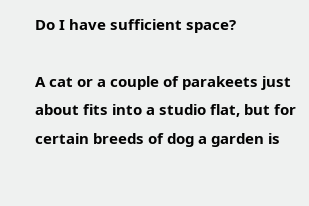Do I have sufficient space?

A cat or a couple of parakeets just about fits into a studio flat, but for certain breeds of dog a garden is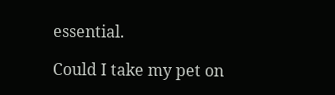essential.

Could I take my pet on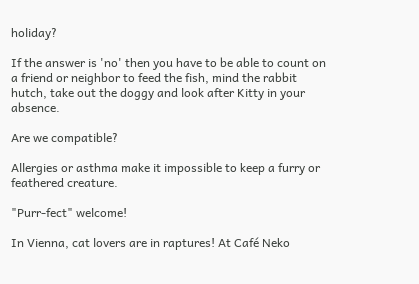holiday?

If the answer is 'no' then you have to be able to count on a friend or neighbor to feed the fish, mind the rabbit hutch, take out the doggy and look after Kitty in your absence.

Are we compatible?

Allergies or asthma make it impossible to keep a furry or feathered creature.

"Purr-fect" welcome!

In Vienna, cat lovers are in raptures! At Café Neko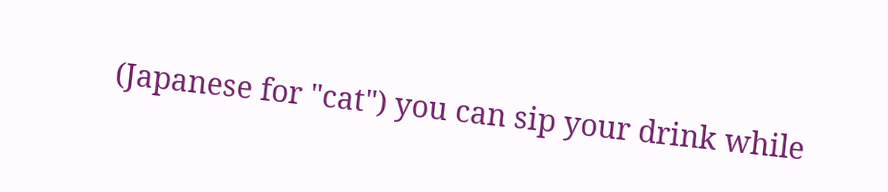(Japanese for "cat") you can sip your drink while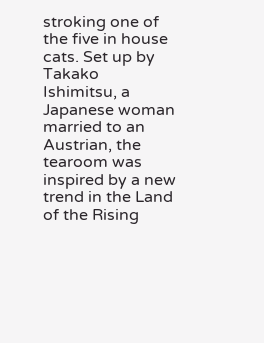stroking one of the five in house cats. Set up by Takako Ishimitsu, a Japanese woman married to an Austrian, the tearoom was inspired by a new trend in the Land of the Rising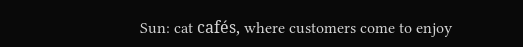Sun: cat cafés, where customers come to enjoy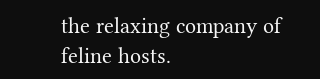the relaxing company of feline hosts.